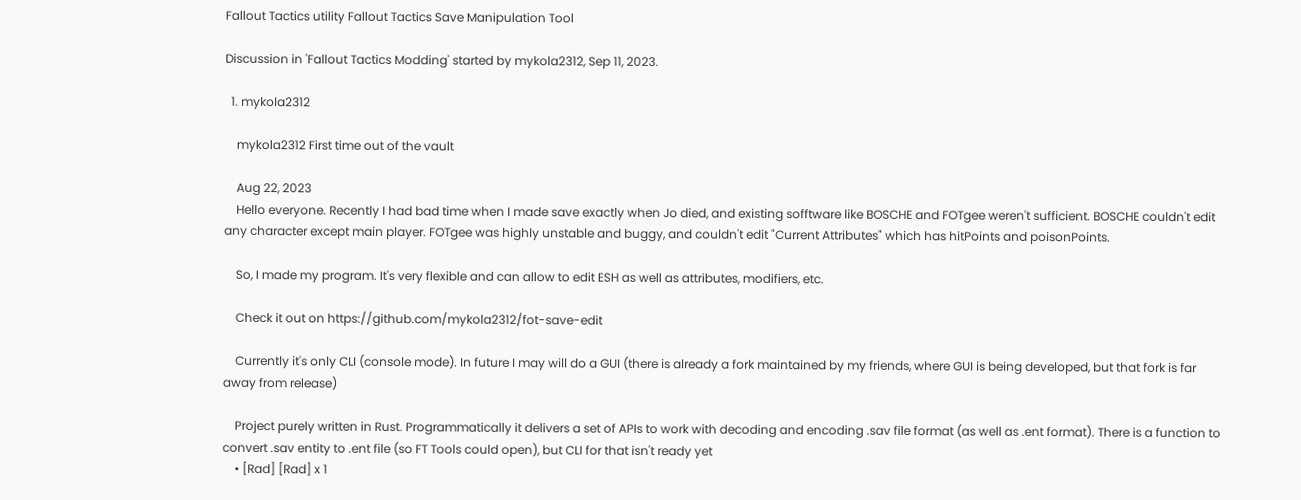Fallout Tactics utility Fallout Tactics Save Manipulation Tool

Discussion in 'Fallout Tactics Modding' started by mykola2312, Sep 11, 2023.

  1. mykola2312

    mykola2312 First time out of the vault

    Aug 22, 2023
    Hello everyone. Recently I had bad time when I made save exactly when Jo died, and existing sofftware like BOSCHE and FOTgee weren't sufficient. BOSCHE couldn't edit any character except main player. FOTgee was highly unstable and buggy, and couldn't edit "Current Attributes" which has hitPoints and poisonPoints.

    So, I made my program. It's very flexible and can allow to edit ESH as well as attributes, modifiers, etc.

    Check it out on https://github.com/mykola2312/fot-save-edit

    Currently it's only CLI (console mode). In future I may will do a GUI (there is already a fork maintained by my friends, where GUI is being developed, but that fork is far away from release)

    Project purely written in Rust. Programmatically it delivers a set of APIs to work with decoding and encoding .sav file format (as well as .ent format). There is a function to convert .sav entity to .ent file (so FT Tools could open), but CLI for that isn't ready yet
    • [Rad] [Rad] x 1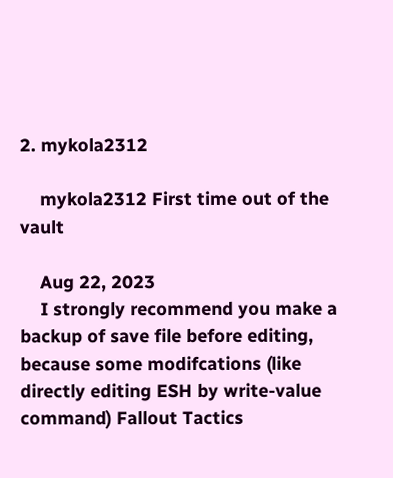2. mykola2312

    mykola2312 First time out of the vault

    Aug 22, 2023
    I strongly recommend you make a backup of save file before editing, because some modifcations (like directly editing ESH by write-value command) Fallout Tactics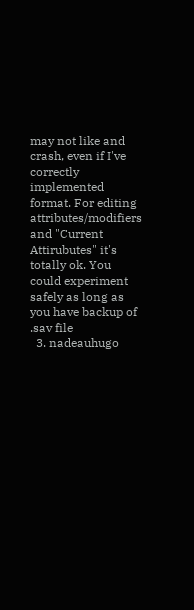may not like and crash, even if I've correctly implemented format. For editing attributes/modifiers and "Current Attirubutes" it's totally ok. You could experiment safely as long as you have backup of .sav file
  3. nadeauhugo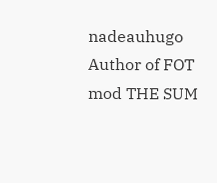nadeauhugo Author of FOT mod THE SUM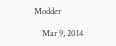Modder

    Mar 9, 2014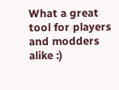What a great tool for players and modders alike :)